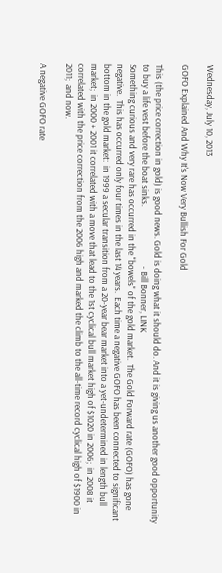Wednesday, July 10, 2013

GOFO Explained And Why It's Now Very Bullish For Gold

This (the price correction in gold) is good news. Gold is doing what it should do. And it is giving us another good opportunity to buy a life vest before the boat sinks.                              - Bill Bonner, LINK
Something curious and very rare has occurred in the "bowels" of the gold market.  The Gold Forward rate (GOFO) has gone negative.  This has occurred only four times in the last 14 years.  Each time a negative GOFO has been connected to significant bottom in the gold market:  in 1999 a secular transition from a 20-year bear market into a yet-undetermined in length bull market;  in 2000 + 2001 it correlated with a move that lead to the 1st cyclical bull market high of $1020 in 2006;  in 2008 it correlated with the price correction from the 2006 high and marked the climb to the all-time record cyclical high of $1900 in 2011;  and now.

A negative GOFO rate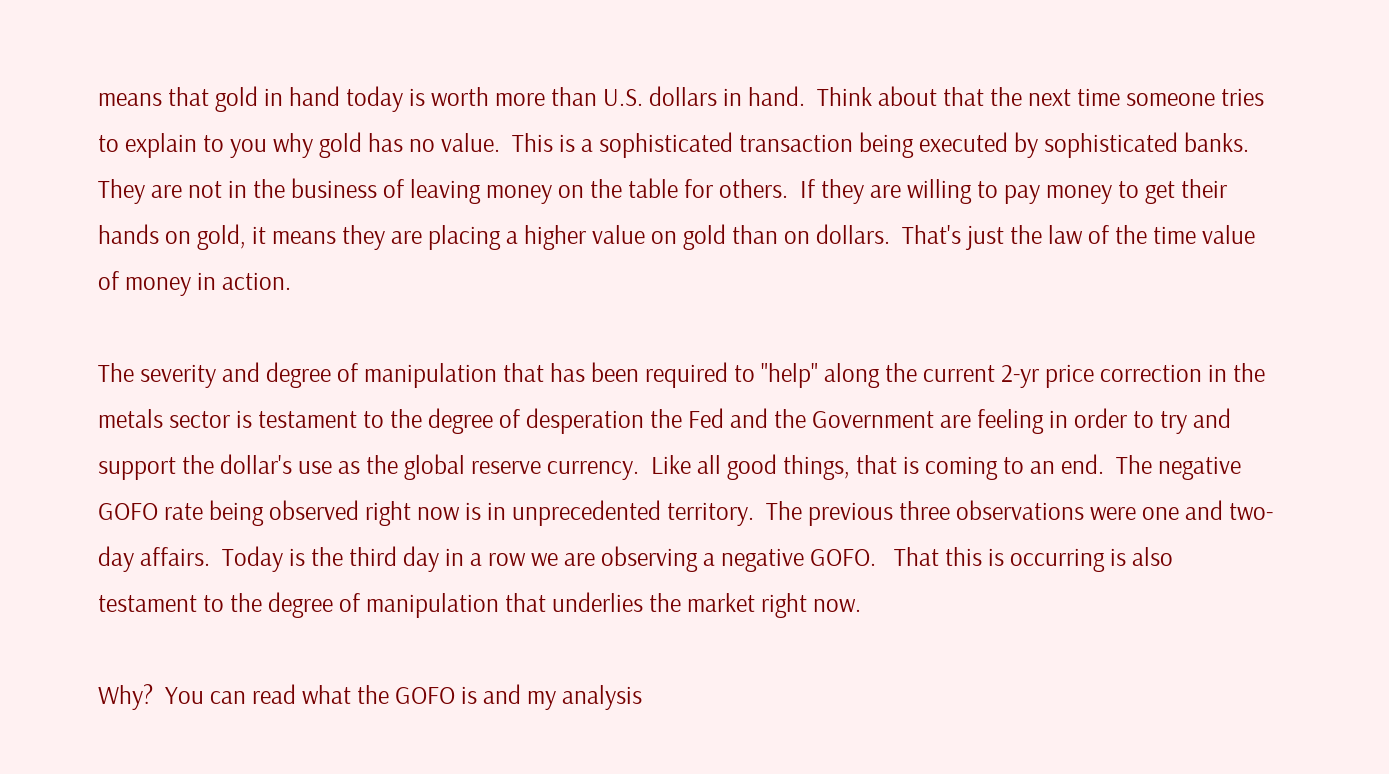means that gold in hand today is worth more than U.S. dollars in hand.  Think about that the next time someone tries to explain to you why gold has no value.  This is a sophisticated transaction being executed by sophisticated banks.  They are not in the business of leaving money on the table for others.  If they are willing to pay money to get their hands on gold, it means they are placing a higher value on gold than on dollars.  That's just the law of the time value of money in action.

The severity and degree of manipulation that has been required to "help" along the current 2-yr price correction in the metals sector is testament to the degree of desperation the Fed and the Government are feeling in order to try and support the dollar's use as the global reserve currency.  Like all good things, that is coming to an end.  The negative GOFO rate being observed right now is in unprecedented territory.  The previous three observations were one and two-day affairs.  Today is the third day in a row we are observing a negative GOFO.   That this is occurring is also testament to the degree of manipulation that underlies the market right now.

Why?  You can read what the GOFO is and my analysis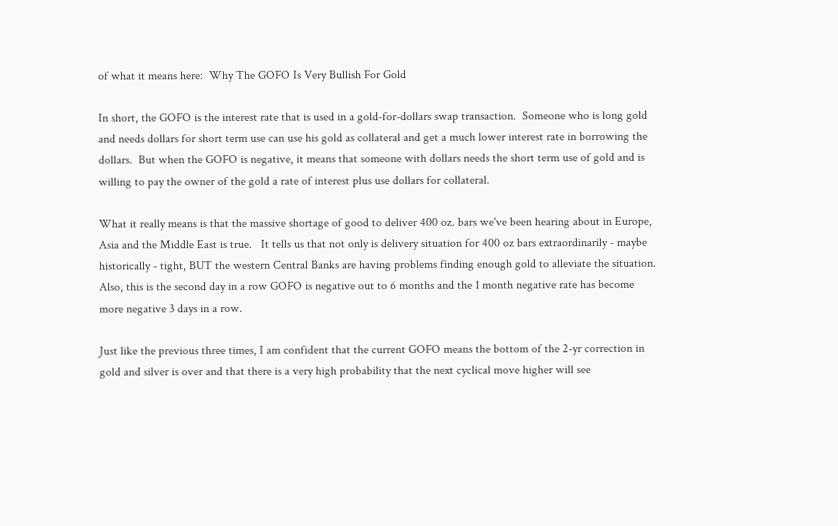of what it means here:  Why The GOFO Is Very Bullish For Gold

In short, the GOFO is the interest rate that is used in a gold-for-dollars swap transaction.  Someone who is long gold and needs dollars for short term use can use his gold as collateral and get a much lower interest rate in borrowing the dollars.  But when the GOFO is negative, it means that someone with dollars needs the short term use of gold and is willing to pay the owner of the gold a rate of interest plus use dollars for collateral.

What it really means is that the massive shortage of good to deliver 400 oz. bars we've been hearing about in Europe, Asia and the Middle East is true.   It tells us that not only is delivery situation for 400 oz bars extraordinarily - maybe historically - tight, BUT the western Central Banks are having problems finding enough gold to alleviate the situation.   Also, this is the second day in a row GOFO is negative out to 6 months and the 1 month negative rate has become more negative 3 days in a row.

Just like the previous three times, I am confident that the current GOFO means the bottom of the 2-yr correction in gold and silver is over and that there is a very high probability that the next cyclical move higher will see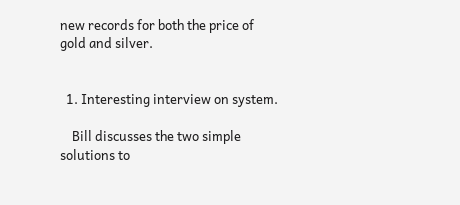new records for both the price of gold and silver.


  1. Interesting interview on system.

    Bill discusses the two simple solutions to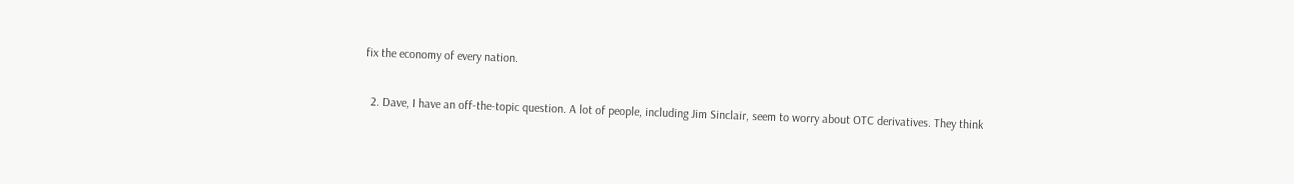fix the economy of every nation.

  2. Dave, I have an off-the-topic question. A lot of people, including Jim Sinclair, seem to worry about OTC derivatives. They think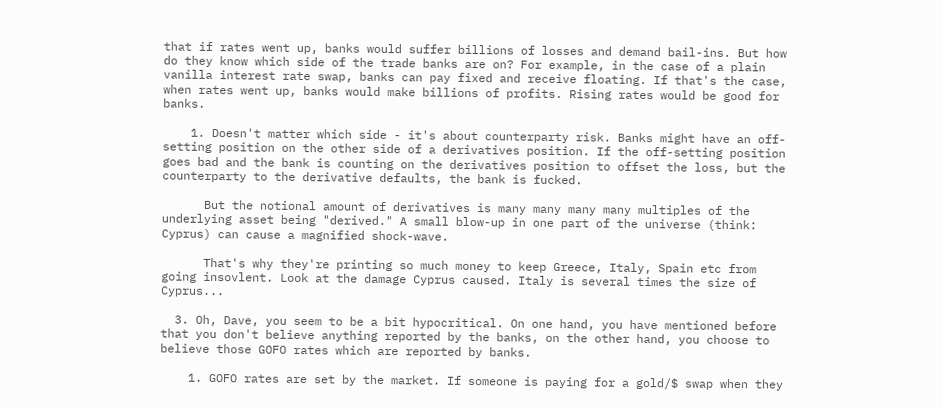that if rates went up, banks would suffer billions of losses and demand bail-ins. But how do they know which side of the trade banks are on? For example, in the case of a plain vanilla interest rate swap, banks can pay fixed and receive floating. If that's the case, when rates went up, banks would make billions of profits. Rising rates would be good for banks.

    1. Doesn't matter which side - it's about counterparty risk. Banks might have an off-setting position on the other side of a derivatives position. If the off-setting position goes bad and the bank is counting on the derivatives position to offset the loss, but the counterparty to the derivative defaults, the bank is fucked.

      But the notional amount of derivatives is many many many many multiples of the underlying asset being "derived." A small blow-up in one part of the universe (think: Cyprus) can cause a magnified shock-wave.

      That's why they're printing so much money to keep Greece, Italy, Spain etc from going insovlent. Look at the damage Cyprus caused. Italy is several times the size of Cyprus...

  3. Oh, Dave, you seem to be a bit hypocritical. On one hand, you have mentioned before that you don't believe anything reported by the banks, on the other hand, you choose to believe those GOFO rates which are reported by banks.

    1. GOFO rates are set by the market. If someone is paying for a gold/$ swap when they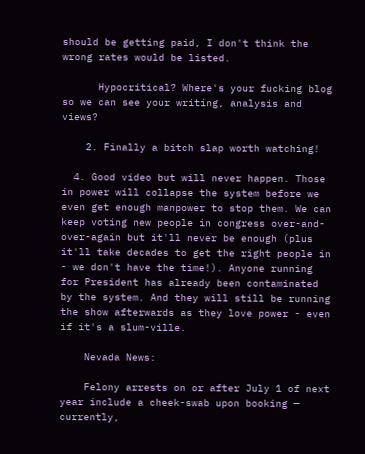should be getting paid, I don't think the wrong rates would be listed.

      Hypocritical? Where's your fucking blog so we can see your writing, analysis and views?

    2. Finally a bitch slap worth watching!

  4. Good video but will never happen. Those in power will collapse the system before we even get enough manpower to stop them. We can keep voting new people in congress over-and-over-again but it'll never be enough (plus it'll take decades to get the right people in - we don't have the time!). Anyone running for President has already been contaminated by the system. And they will still be running the show afterwards as they love power - even if it's a slum-ville.

    Nevada News:

    Felony arrests on or after July 1 of next year include a cheek-swab upon booking — currently,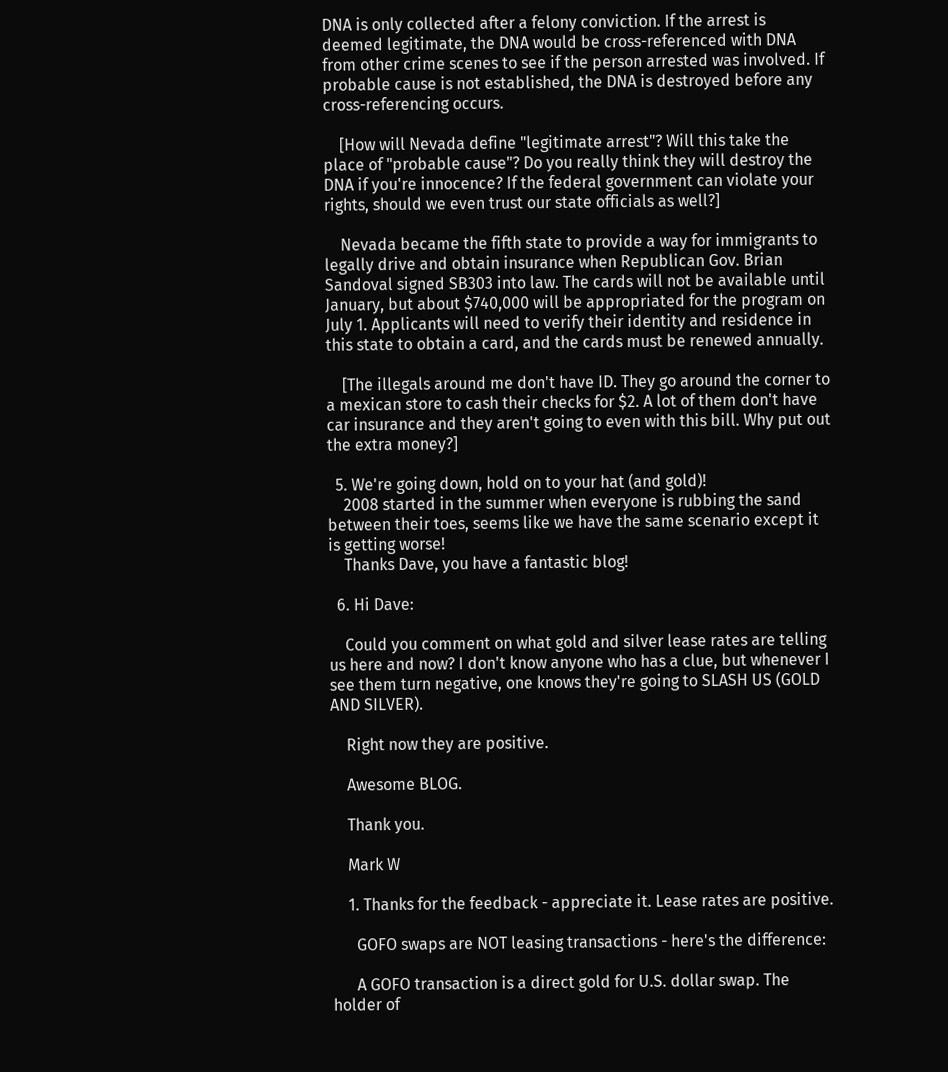DNA is only collected after a felony conviction. If the arrest is deemed legitimate, the DNA would be cross-referenced with DNA from other crime scenes to see if the person arrested was involved. If probable cause is not established, the DNA is destroyed before any cross-referencing occurs.

    [How will Nevada define "legitimate arrest"? Will this take the place of "probable cause"? Do you really think they will destroy the DNA if you're innocence? If the federal government can violate your rights, should we even trust our state officials as well?]

    Nevada became the fifth state to provide a way for immigrants to legally drive and obtain insurance when Republican Gov. Brian Sandoval signed SB303 into law. The cards will not be available until January, but about $740,000 will be appropriated for the program on July 1. Applicants will need to verify their identity and residence in this state to obtain a card, and the cards must be renewed annually.

    [The illegals around me don't have ID. They go around the corner to a mexican store to cash their checks for $2. A lot of them don't have car insurance and they aren't going to even with this bill. Why put out the extra money?]

  5. We're going down, hold on to your hat (and gold)!
    2008 started in the summer when everyone is rubbing the sand between their toes, seems like we have the same scenario except it is getting worse!
    Thanks Dave, you have a fantastic blog!

  6. Hi Dave:

    Could you comment on what gold and silver lease rates are telling us here and now? I don't know anyone who has a clue, but whenever I see them turn negative, one knows they're going to SLASH US (GOLD AND SILVER).

    Right now they are positive.

    Awesome BLOG.

    Thank you.

    Mark W

    1. Thanks for the feedback - appreciate it. Lease rates are positive.

      GOFO swaps are NOT leasing transactions - here's the difference:

      A GOFO transaction is a direct gold for U.S. dollar swap. The holder of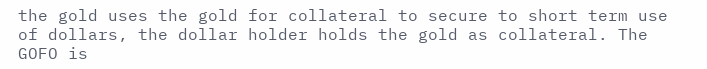the gold uses the gold for collateral to secure to short term use of dollars, the dollar holder holds the gold as collateral. The GOFO is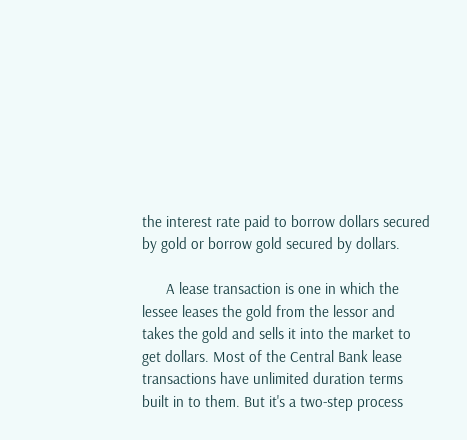the interest rate paid to borrow dollars secured by gold or borrow gold secured by dollars.

      A lease transaction is one in which the lessee leases the gold from the lessor and takes the gold and sells it into the market to get dollars. Most of the Central Bank lease transactions have unlimited duration terms built in to them. But it's a two-step process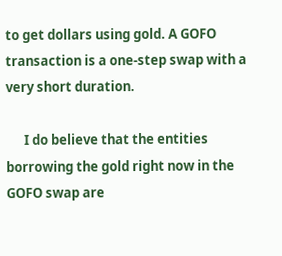to get dollars using gold. A GOFO transaction is a one-step swap with a very short duration.

      I do believe that the entities borrowing the gold right now in the GOFO swap are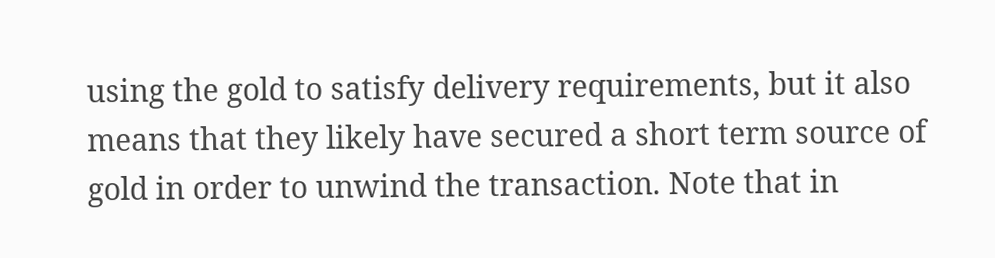using the gold to satisfy delivery requirements, but it also means that they likely have secured a short term source of gold in order to unwind the transaction. Note that in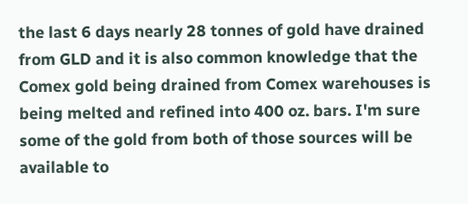the last 6 days nearly 28 tonnes of gold have drained from GLD and it is also common knowledge that the Comex gold being drained from Comex warehouses is being melted and refined into 400 oz. bars. I'm sure some of the gold from both of those sources will be available to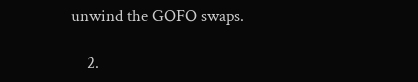unwind the GOFO swaps.

    2.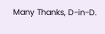Many Thanks, D-in-D.